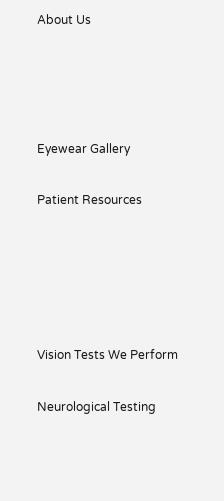About Us




Eyewear Gallery

Patient Resources





Vision Tests We Perform

Neurological Testing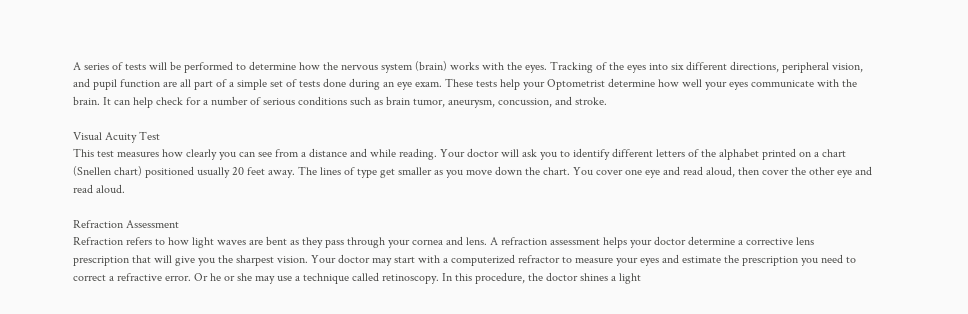A series of tests will be performed to determine how the nervous system (brain) works with the eyes. Tracking of the eyes into six different directions, peripheral vision, and pupil function are all part of a simple set of tests done during an eye exam. These tests help your Optometrist determine how well your eyes communicate with the brain. It can help check for a number of serious conditions such as brain tumor, aneurysm, concussion, and stroke.

Visual Acuity Test
This test measures how clearly you can see from a distance and while reading. Your doctor will ask you to identify different letters of the alphabet printed on a chart (Snellen chart) positioned usually 20 feet away. The lines of type get smaller as you move down the chart. You cover one eye and read aloud, then cover the other eye and read aloud.

Refraction Assessment
Refraction refers to how light waves are bent as they pass through your cornea and lens. A refraction assessment helps your doctor determine a corrective lens prescription that will give you the sharpest vision. Your doctor may start with a computerized refractor to measure your eyes and estimate the prescription you need to correct a refractive error. Or he or she may use a technique called retinoscopy. In this procedure, the doctor shines a light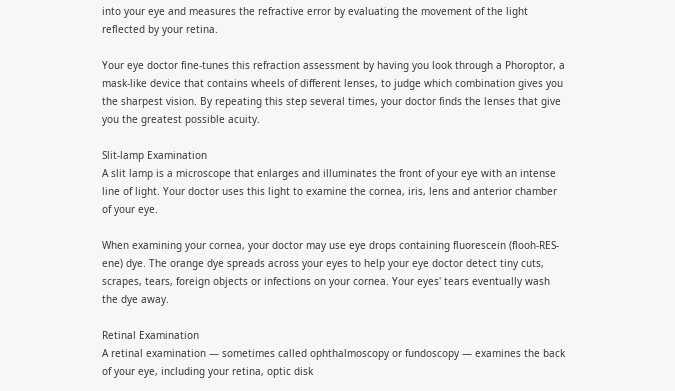into your eye and measures the refractive error by evaluating the movement of the light reflected by your retina.

Your eye doctor fine-tunes this refraction assessment by having you look through a Phoroptor, a mask-like device that contains wheels of different lenses, to judge which combination gives you the sharpest vision. By repeating this step several times, your doctor finds the lenses that give you the greatest possible acuity.

Slit-lamp Examination
A slit lamp is a microscope that enlarges and illuminates the front of your eye with an intense line of light. Your doctor uses this light to examine the cornea, iris, lens and anterior chamber of your eye.

When examining your cornea, your doctor may use eye drops containing fluorescein (flooh-RES-ene) dye. The orange dye spreads across your eyes to help your eye doctor detect tiny cuts, scrapes, tears, foreign objects or infections on your cornea. Your eyes' tears eventually wash the dye away.

Retinal Examination
A retinal examination — sometimes called ophthalmoscopy or fundoscopy — examines the back of your eye, including your retina, optic disk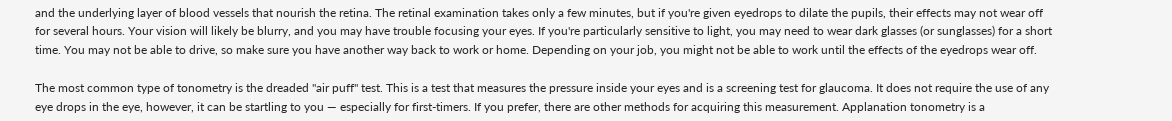and the underlying layer of blood vessels that nourish the retina. The retinal examination takes only a few minutes, but if you're given eyedrops to dilate the pupils, their effects may not wear off for several hours. Your vision will likely be blurry, and you may have trouble focusing your eyes. If you're particularly sensitive to light, you may need to wear dark glasses (or sunglasses) for a short time. You may not be able to drive, so make sure you have another way back to work or home. Depending on your job, you might not be able to work until the effects of the eyedrops wear off.

The most common type of tonometry is the dreaded "air puff" test. This is a test that measures the pressure inside your eyes and is a screening test for glaucoma. It does not require the use of any eye drops in the eye, however, it can be startling to you — especially for first-timers. If you prefer, there are other methods for acquiring this measurement. Applanation tonometry is a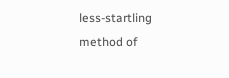less-startling method of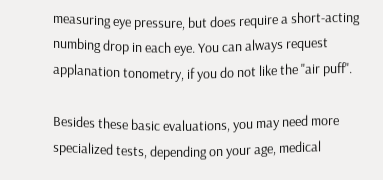measuring eye pressure, but does require a short-acting numbing drop in each eye. You can always request applanation tonometry, if you do not like the "air puff".

Besides these basic evaluations, you may need more specialized tests, depending on your age, medical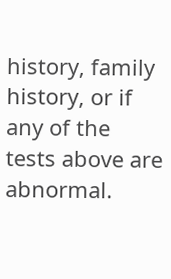history, family history, or if any of the tests above are abnormal.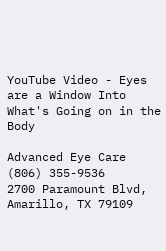YouTube Video - Eyes are a Window Into What's Going on in the Body

Advanced Eye Care
(806) 355-9536
2700 Paramount Blvd, Amarillo, TX 79109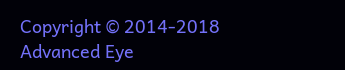Copyright © 2014-2018 Advanced Eye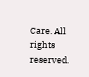Care. All rights reserved.